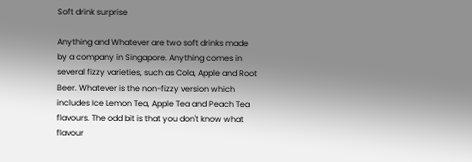Soft drink surprise

Anything and Whatever are two soft drinks made by a company in Singapore. Anything comes in several fizzy varieties, such as Cola, Apple and Root Beer. Whatever is the non-fizzy version which includes Ice Lemon Tea, Apple Tea and Peach Tea flavours. The odd bit is that you don't know what flavour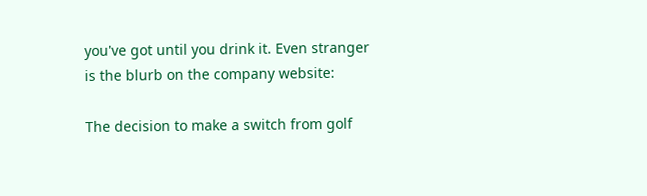you've got until you drink it. Even stranger is the blurb on the company website:

The decision to make a switch from golf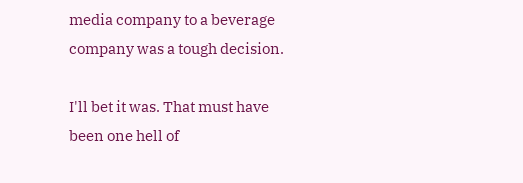media company to a beverage company was a tough decision.

I'll bet it was. That must have been one hell of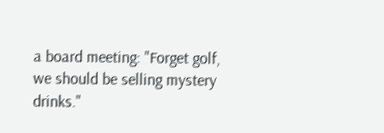a board meeting: "Forget golf, we should be selling mystery drinks."